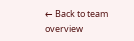← Back to team overview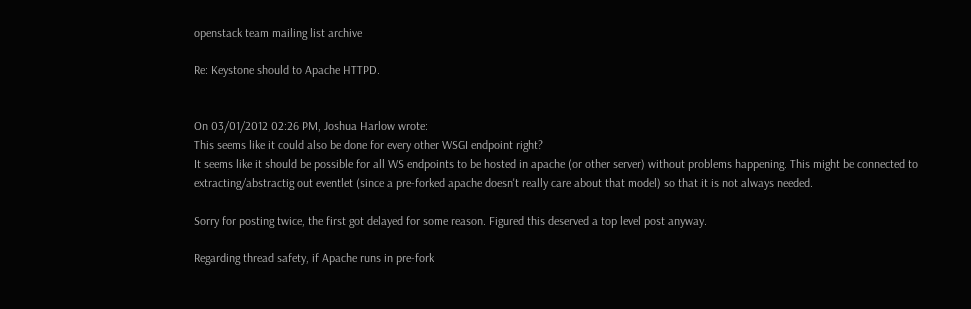openstack team mailing list archive

Re: Keystone should to Apache HTTPD.


On 03/01/2012 02:26 PM, Joshua Harlow wrote:
This seems like it could also be done for every other WSGI endpoint right?
It seems like it should be possible for all WS endpoints to be hosted in apache (or other server) without problems happening. This might be connected to extracting/abstractig out eventlet (since a pre-forked apache doesn't really care about that model) so that it is not always needed.

Sorry for posting twice, the first got delayed for some reason. Figured this deserved a top level post anyway.

Regarding thread safety, if Apache runs in pre-fork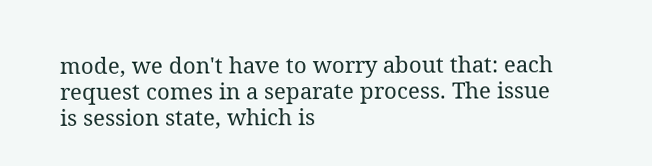mode, we don't have to worry about that: each request comes in a separate process. The issue is session state, which is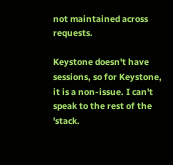not maintained across requests.

Keystone doesn't have sessions, so for Keystone, it is a non-issue. I can't speak to the rest of the 'stack.